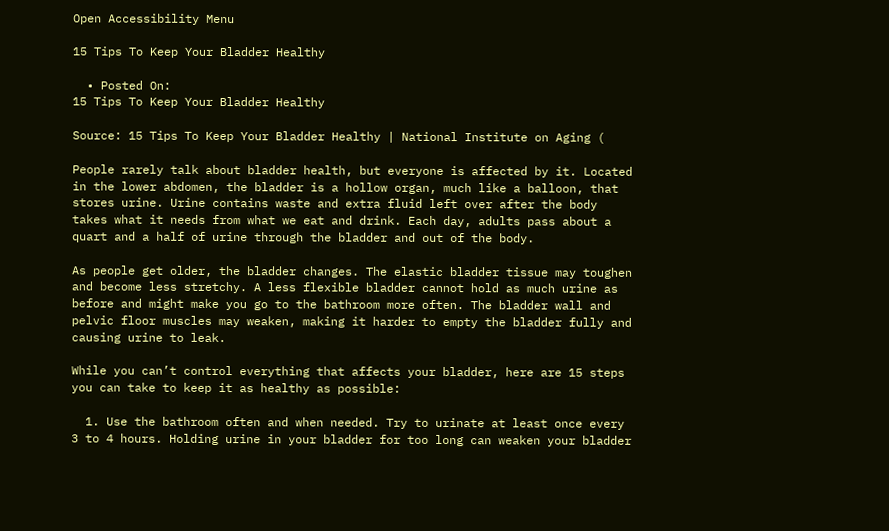Open Accessibility Menu

15 Tips To Keep Your Bladder Healthy

  • Posted On:
15 Tips To Keep Your Bladder Healthy

Source: 15 Tips To Keep Your Bladder Healthy | National Institute on Aging (

People rarely talk about bladder health, but everyone is affected by it. Located in the lower abdomen, the bladder is a hollow organ, much like a balloon, that stores urine. Urine contains waste and extra fluid left over after the body takes what it needs from what we eat and drink. Each day, adults pass about a quart and a half of urine through the bladder and out of the body.

As people get older, the bladder changes. The elastic bladder tissue may toughen and become less stretchy. A less flexible bladder cannot hold as much urine as before and might make you go to the bathroom more often. The bladder wall and pelvic floor muscles may weaken, making it harder to empty the bladder fully and causing urine to leak.

While you can’t control everything that affects your bladder, here are 15 steps you can take to keep it as healthy as possible:

  1. Use the bathroom often and when needed. Try to urinate at least once every 3 to 4 hours. Holding urine in your bladder for too long can weaken your bladder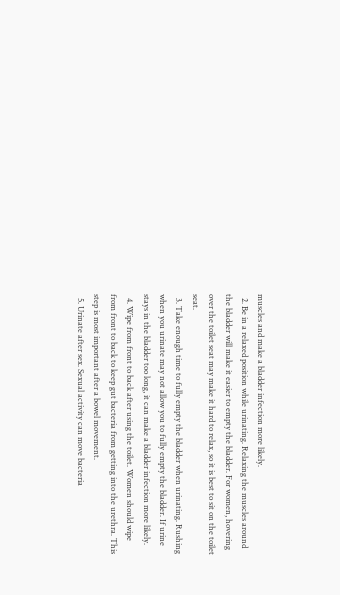muscles and make a bladder infection more likely.
  2. Be in a relaxed position while urinating. Relaxing the muscles around the bladder will make it easier to empty the bladder. For women, hovering over the toilet seat may make it hard to relax, so it is best to sit on the toilet seat.
  3. Take enough time to fully empty the bladder when urinating. Rushing when you urinate may not allow you to fully empty the bladder. If urine stays in the bladder too long, it can make a bladder infection more likely.
  4. Wipe from front to back after using the toilet. Women should wipe from front to back to keep gut bacteria from getting into the urethra. This step is most important after a bowel movement.
  5. Urinate after sex. Sexual activity can move bacteria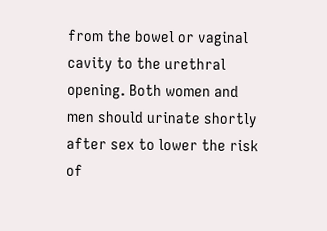from the bowel or vaginal cavity to the urethral opening. Both women and men should urinate shortly after sex to lower the risk of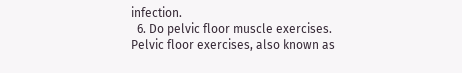infection.
  6. Do pelvic floor muscle exercises. Pelvic floor exercises, also known as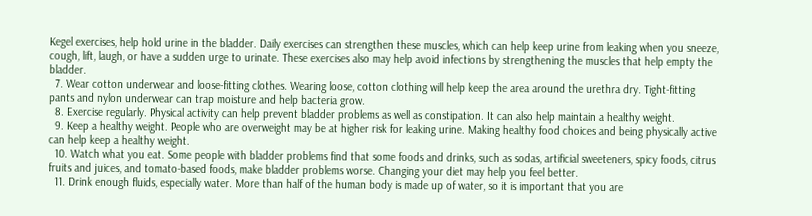Kegel exercises, help hold urine in the bladder. Daily exercises can strengthen these muscles, which can help keep urine from leaking when you sneeze, cough, lift, laugh, or have a sudden urge to urinate. These exercises also may help avoid infections by strengthening the muscles that help empty the bladder.
  7. Wear cotton underwear and loose-fitting clothes. Wearing loose, cotton clothing will help keep the area around the urethra dry. Tight-fitting pants and nylon underwear can trap moisture and help bacteria grow.
  8. Exercise regularly. Physical activity can help prevent bladder problems as well as constipation. It can also help maintain a healthy weight.
  9. Keep a healthy weight. People who are overweight may be at higher risk for leaking urine. Making healthy food choices and being physically active can help keep a healthy weight.
  10. Watch what you eat. Some people with bladder problems find that some foods and drinks, such as sodas, artificial sweeteners, spicy foods, citrus fruits and juices, and tomato-based foods, make bladder problems worse. Changing your diet may help you feel better.
  11. Drink enough fluids, especially water. More than half of the human body is made up of water, so it is important that you are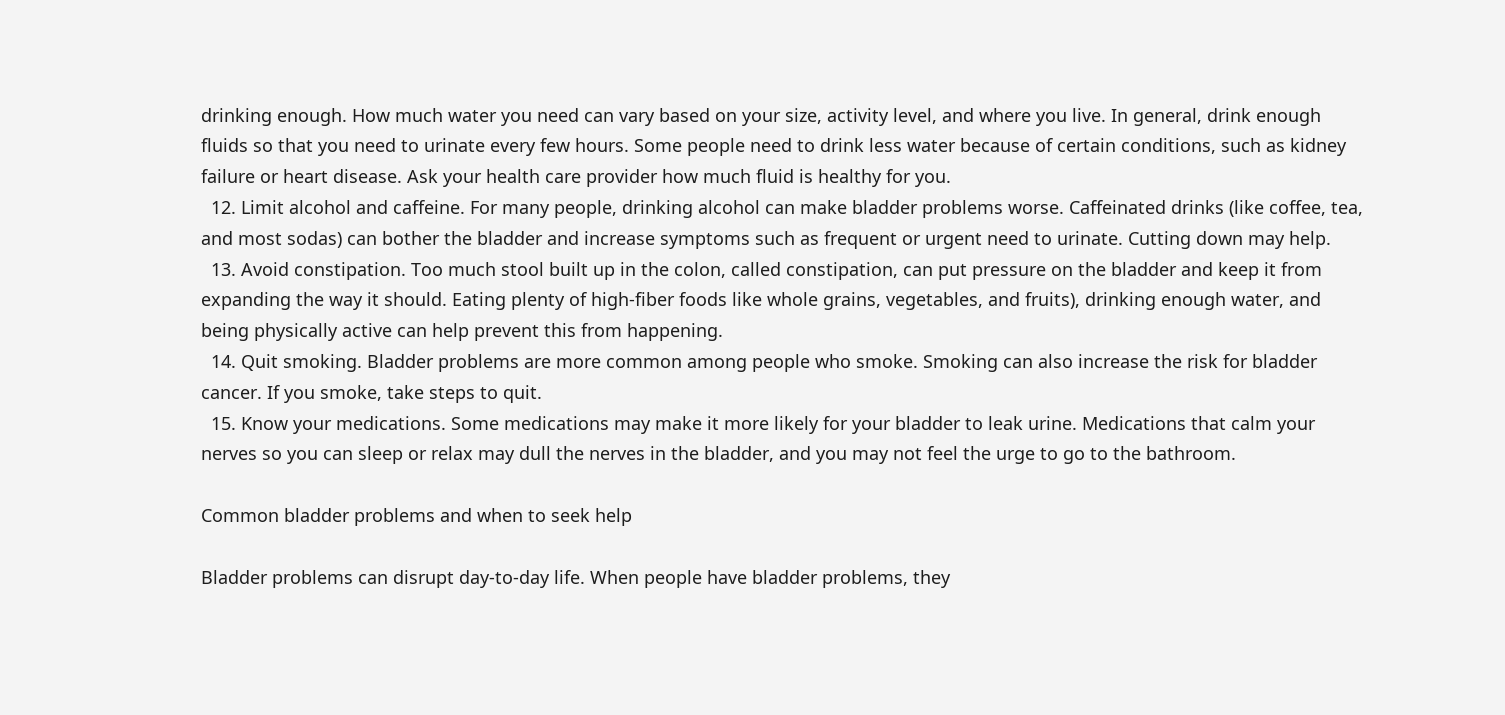drinking enough. How much water you need can vary based on your size, activity level, and where you live. In general, drink enough fluids so that you need to urinate every few hours. Some people need to drink less water because of certain conditions, such as kidney failure or heart disease. Ask your health care provider how much fluid is healthy for you.
  12. Limit alcohol and caffeine. For many people, drinking alcohol can make bladder problems worse. Caffeinated drinks (like coffee, tea, and most sodas) can bother the bladder and increase symptoms such as frequent or urgent need to urinate. Cutting down may help.
  13. Avoid constipation. Too much stool built up in the colon, called constipation, can put pressure on the bladder and keep it from expanding the way it should. Eating plenty of high-fiber foods like whole grains, vegetables, and fruits), drinking enough water, and being physically active can help prevent this from happening.
  14. Quit smoking. Bladder problems are more common among people who smoke. Smoking can also increase the risk for bladder cancer. If you smoke, take steps to quit.
  15. Know your medications. Some medications may make it more likely for your bladder to leak urine. Medications that calm your nerves so you can sleep or relax may dull the nerves in the bladder, and you may not feel the urge to go to the bathroom.

Common bladder problems and when to seek help

Bladder problems can disrupt day-to-day life. When people have bladder problems, they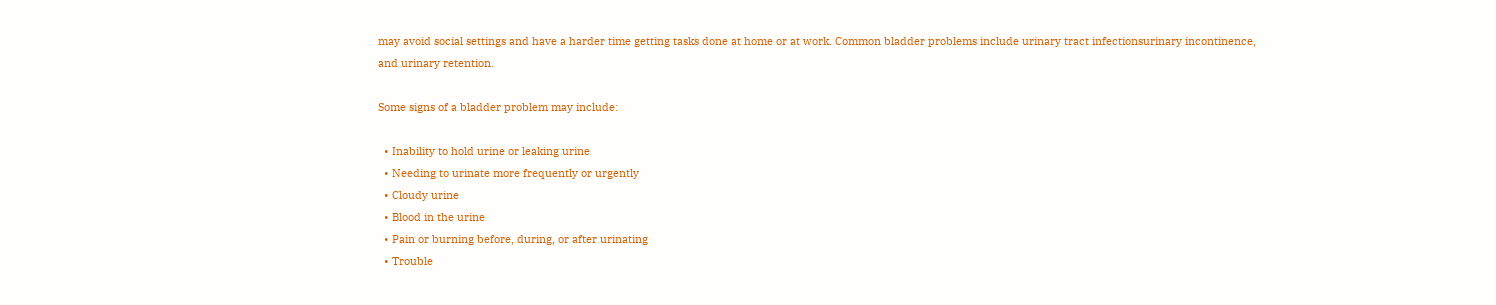may avoid social settings and have a harder time getting tasks done at home or at work. Common bladder problems include urinary tract infectionsurinary incontinence, and urinary retention.

Some signs of a bladder problem may include:

  • Inability to hold urine or leaking urine
  • Needing to urinate more frequently or urgently
  • Cloudy urine
  • Blood in the urine
  • Pain or burning before, during, or after urinating
  • Trouble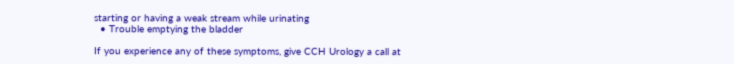starting or having a weak stream while urinating
  • Trouble emptying the bladder

If you experience any of these symptoms, give CCH Urology a call at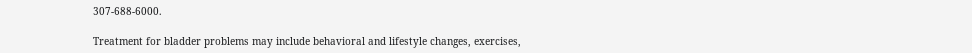307-688-6000.

Treatment for bladder problems may include behavioral and lifestyle changes, exercises,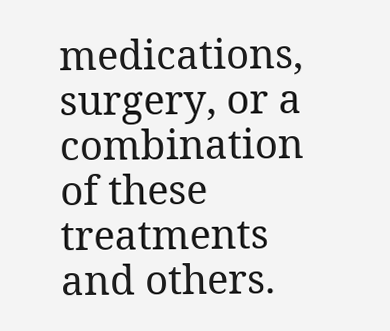medications, surgery, or a combination of these treatments and others.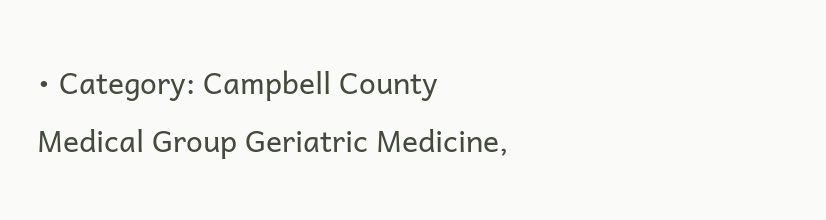• Category: Campbell County Medical Group Geriatric Medicine,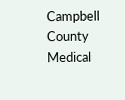Campbell County Medical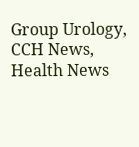Group Urology, CCH News, Health News